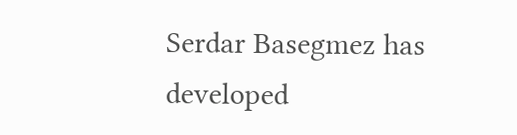Serdar Basegmez has developed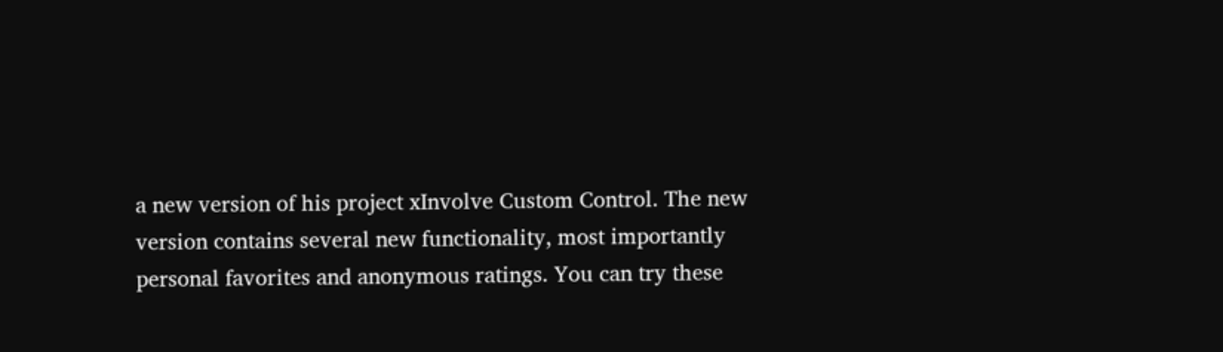a new version of his project xInvolve Custom Control. The new version contains several new functionality, most importantly personal favorites and anonymous ratings. You can try these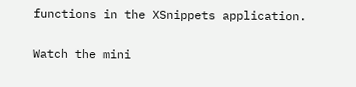functions in the XSnippets application.

Watch the mini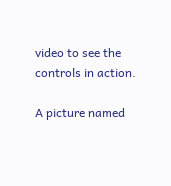video to see the controls in action.

A picture named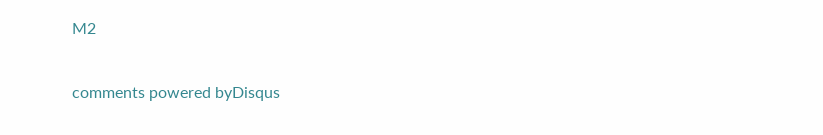M2

comments powered byDisqus